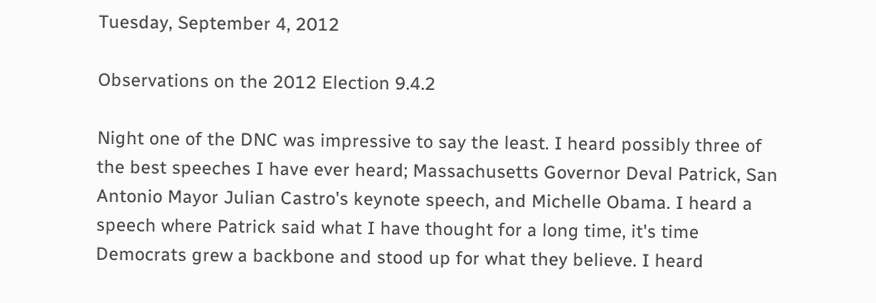Tuesday, September 4, 2012

Observations on the 2012 Election 9.4.2

Night one of the DNC was impressive to say the least. I heard possibly three of the best speeches I have ever heard; Massachusetts Governor Deval Patrick, San Antonio Mayor Julian Castro's keynote speech, and Michelle Obama. I heard a speech where Patrick said what I have thought for a long time, it's time Democrats grew a backbone and stood up for what they believe. I heard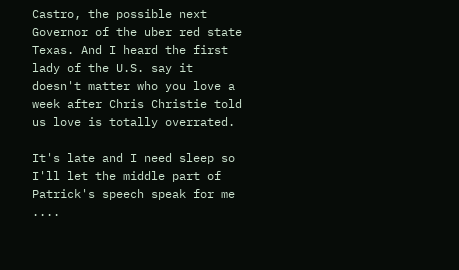Castro, the possible next Governor of the uber red state Texas. And I heard the first lady of the U.S. say it doesn't matter who you love a week after Chris Christie told us love is totally overrated.

It's late and I need sleep so I'll let the middle part of Patrick's speech speak for me ....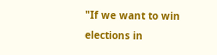"If we want to win elections in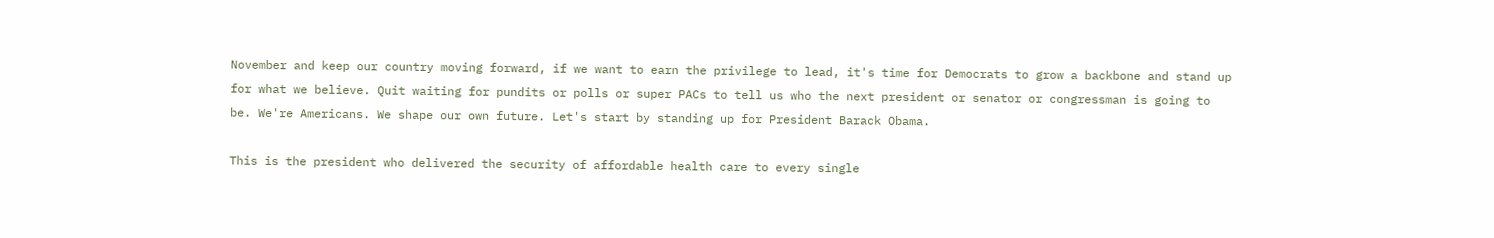November and keep our country moving forward, if we want to earn the privilege to lead, it's time for Democrats to grow a backbone and stand up for what we believe. Quit waiting for pundits or polls or super PACs to tell us who the next president or senator or congressman is going to be. We're Americans. We shape our own future. Let's start by standing up for President Barack Obama.

This is the president who delivered the security of affordable health care to every single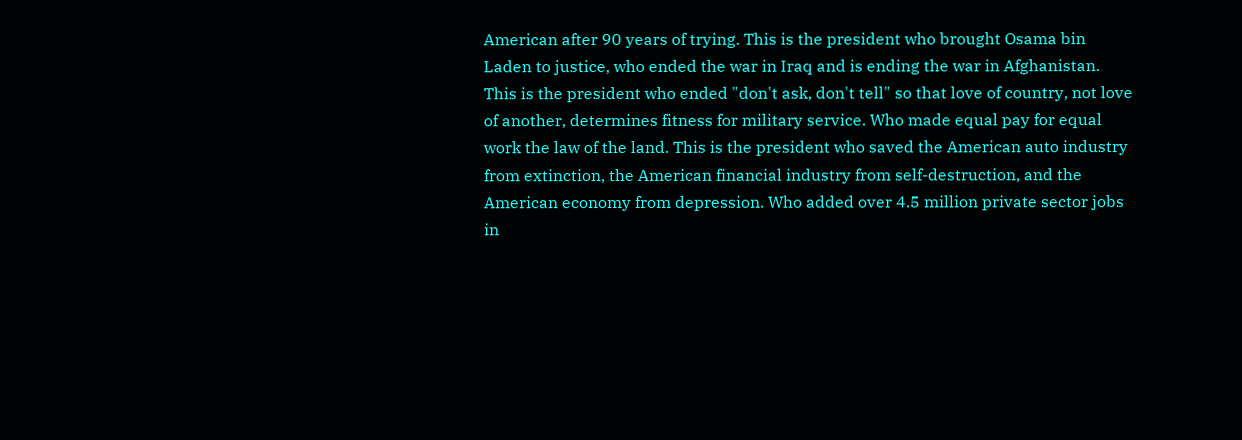American after 90 years of trying. This is the president who brought Osama bin Laden to justice, who ended the war in Iraq and is ending the war in Afghanistan. This is the president who ended "don't ask, don't tell" so that love of country, not love of another, determines fitness for military service. Who made equal pay for equal work the law of the land. This is the president who saved the American auto industry from extinction, the American financial industry from self-destruction, and the American economy from depression. Who added over 4.5 million private sector jobs in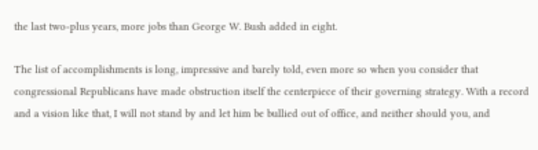the last two-plus years, more jobs than George W. Bush added in eight.

The list of accomplishments is long, impressive and barely told, even more so when you consider that congressional Republicans have made obstruction itself the centerpiece of their governing strategy. With a record and a vision like that, I will not stand by and let him be bullied out of office, and neither should you, and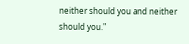neither should you and neither should you."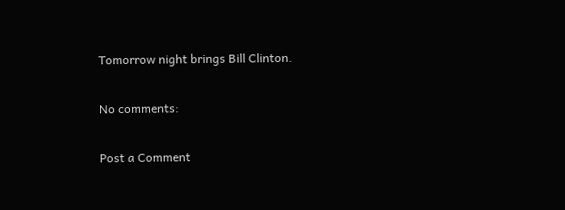Tomorrow night brings Bill Clinton.

No comments:

Post a Comment